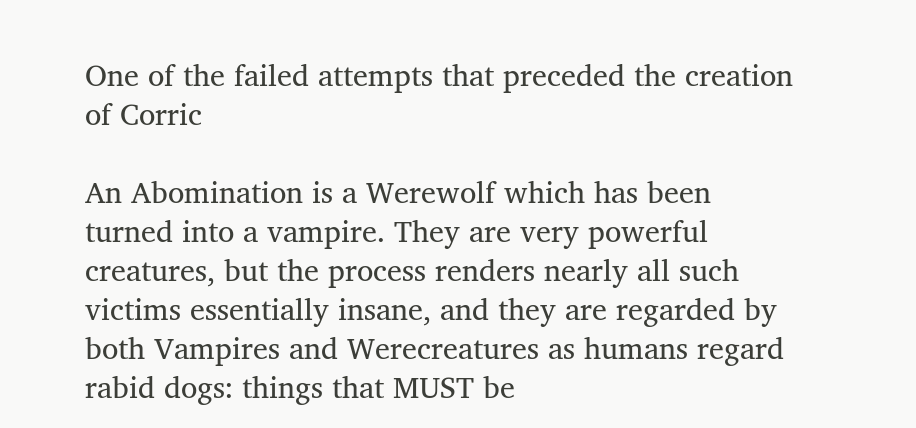One of the failed attempts that preceded the creation of Corric

An Abomination is a Werewolf which has been turned into a vampire. They are very powerful creatures, but the process renders nearly all such victims essentially insane, and they are regarded by both Vampires and Werecreatures as humans regard rabid dogs: things that MUST be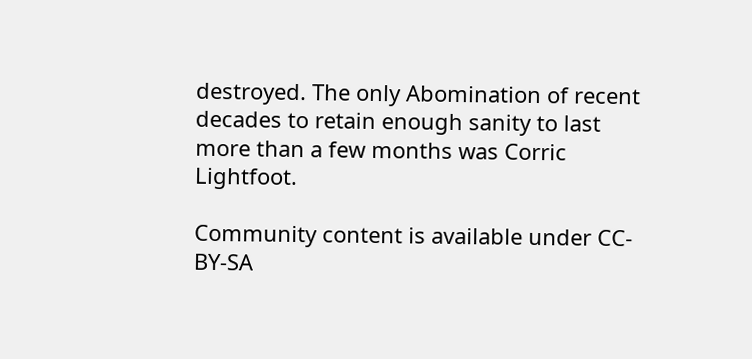destroyed. The only Abomination of recent decades to retain enough sanity to last more than a few months was Corric Lightfoot.

Community content is available under CC-BY-SA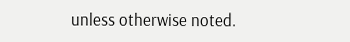unless otherwise noted.